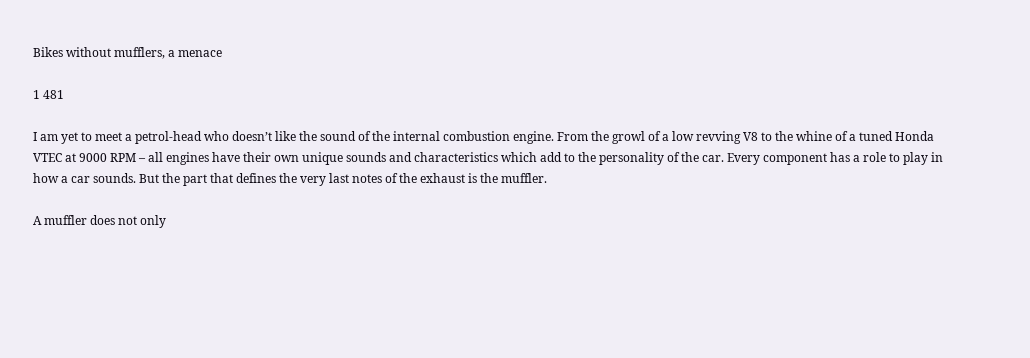Bikes without mufflers, a menace

1 481

I am yet to meet a petrol-head who doesn’t like the sound of the internal combustion engine. From the growl of a low revving V8 to the whine of a tuned Honda VTEC at 9000 RPM – all engines have their own unique sounds and characteristics which add to the personality of the car. Every component has a role to play in how a car sounds. But the part that defines the very last notes of the exhaust is the muffler.

A muffler does not only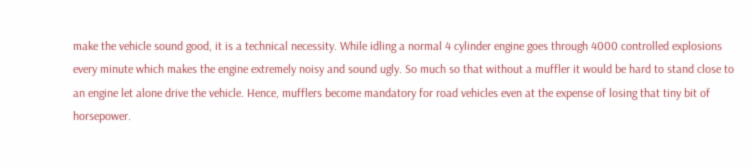make the vehicle sound good, it is a technical necessity. While idling a normal 4 cylinder engine goes through 4000 controlled explosions every minute which makes the engine extremely noisy and sound ugly. So much so that without a muffler it would be hard to stand close to an engine let alone drive the vehicle. Hence, mufflers become mandatory for road vehicles even at the expense of losing that tiny bit of horsepower.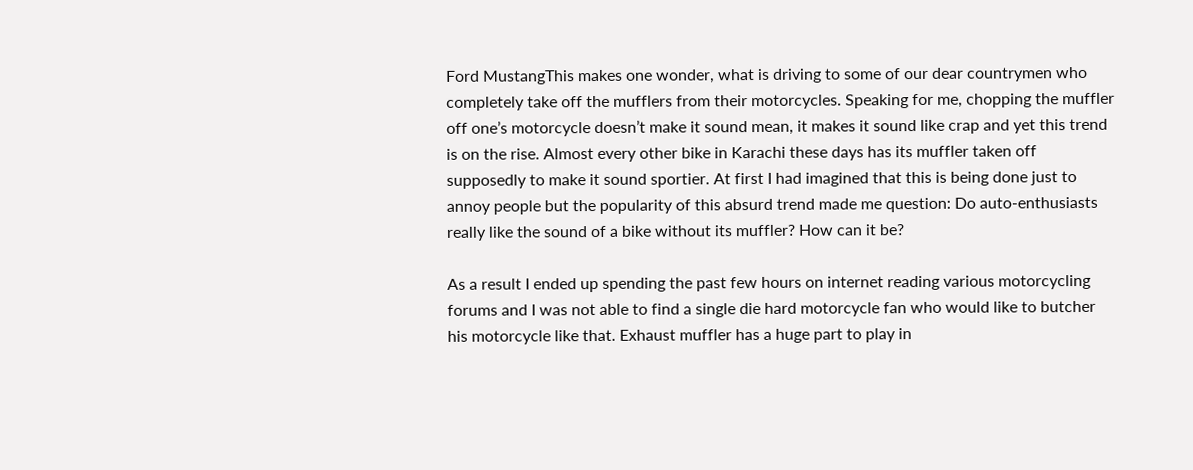Ford MustangThis makes one wonder, what is driving to some of our dear countrymen who completely take off the mufflers from their motorcycles. Speaking for me, chopping the muffler off one’s motorcycle doesn’t make it sound mean, it makes it sound like crap and yet this trend is on the rise. Almost every other bike in Karachi these days has its muffler taken off supposedly to make it sound sportier. At first I had imagined that this is being done just to annoy people but the popularity of this absurd trend made me question: Do auto-enthusiasts really like the sound of a bike without its muffler? How can it be?

As a result I ended up spending the past few hours on internet reading various motorcycling forums and I was not able to find a single die hard motorcycle fan who would like to butcher his motorcycle like that. Exhaust muffler has a huge part to play in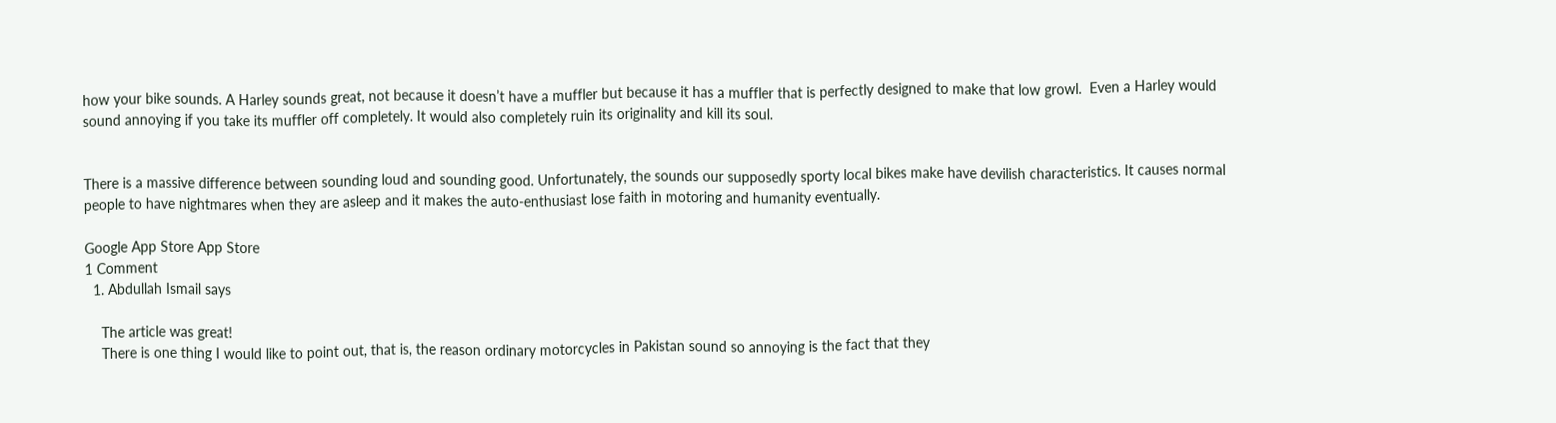how your bike sounds. A Harley sounds great, not because it doesn’t have a muffler but because it has a muffler that is perfectly designed to make that low growl.  Even a Harley would sound annoying if you take its muffler off completely. It would also completely ruin its originality and kill its soul.


There is a massive difference between sounding loud and sounding good. Unfortunately, the sounds our supposedly sporty local bikes make have devilish characteristics. It causes normal people to have nightmares when they are asleep and it makes the auto-enthusiast lose faith in motoring and humanity eventually.

Google App Store App Store
1 Comment
  1. Abdullah Ismail says

    The article was great!
    There is one thing I would like to point out, that is, the reason ordinary motorcycles in Pakistan sound so annoying is the fact that they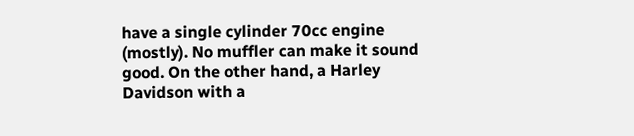have a single cylinder 70cc engine (mostly). No muffler can make it sound good. On the other hand, a Harley Davidson with a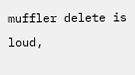muffler delete is loud,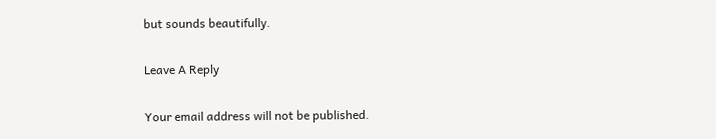but sounds beautifully.

Leave A Reply

Your email address will not be published.